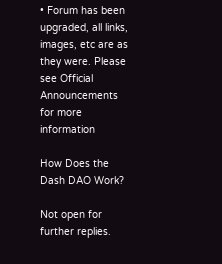• Forum has been upgraded, all links, images, etc are as they were. Please see Official Announcements for more information

How Does the Dash DAO Work?

Not open for further replies.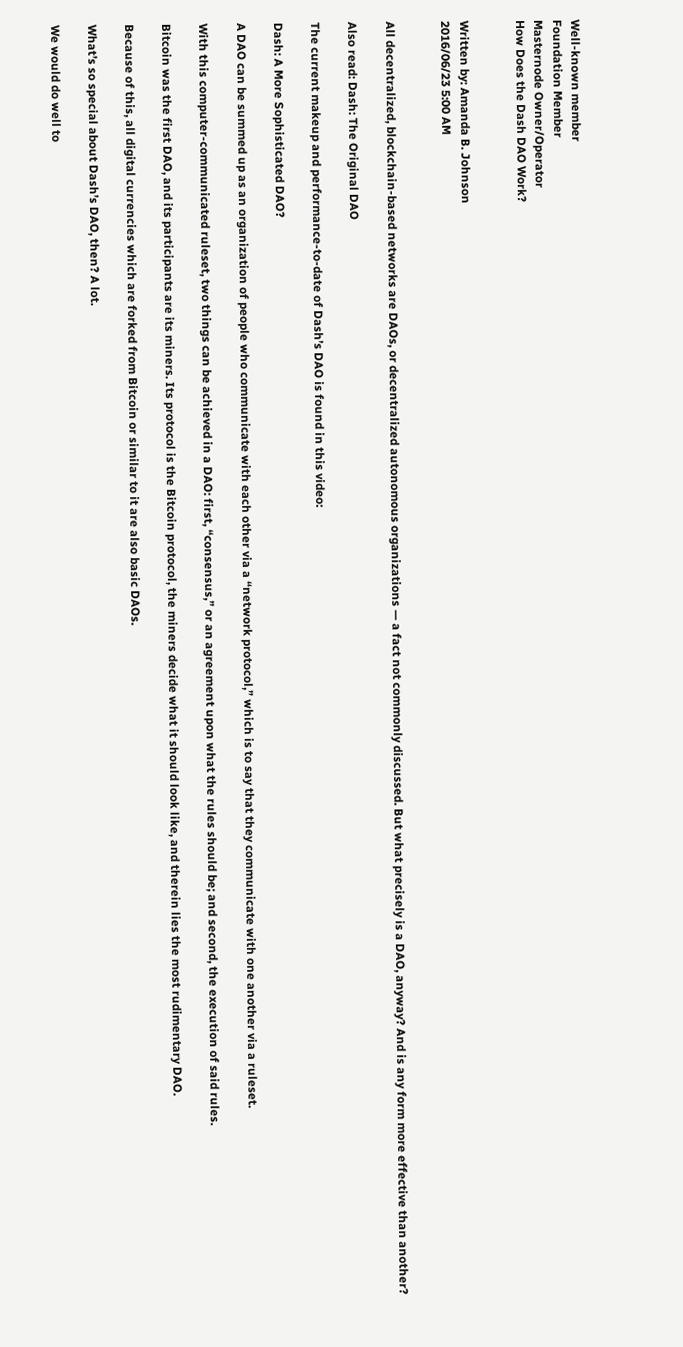Well-known member
Foundation Member
Masternode Owner/Operator
How Does the Dash DAO Work?


Written by: Amanda B. Johnson
2016/06/23 5:00 AM


All decentralized, blockchain-based networks are DAOs, or decentralized autonomous organizations — a fact not commonly discussed. But what precisely is a DAO, anyway? And is any form more effective than another?

Also read: Dash: The Original DAO

The current makeup and performance-to-date of Dash’s DAO is found in this video:

Dash: A More Sophisticated DAO?

A DAO can be summed up as an organization of people who communicate with each other via a “network protocol,” which is to say that they communicate with one another via a ruleset.

With this computer-communicated ruleset, two things can be achieved in a DAO: first, “consensus,” or an agreement upon what the rules should be; and second, the execution of said rules.

Bitcoin was the first DAO, and its participants are its miners. Its protocol is the Bitcoin protocol, the miners decide what it should look like, and therein lies the most rudimentary DAO.

Because of this, all digital currencies which are forked from Bitcoin or similar to it are also basic DAOs.

What’s so special about Dash’s DAO, then? A lot.

We would do well to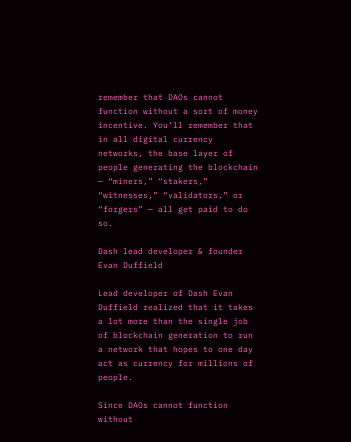remember that DAOs cannot function without a sort of money incentive. You’ll remember that in all digital currency networks, the base layer of people generating the blockchain — “miners,” “stakers,” “witnesses,” “validators,” or “forgers” — all get paid to do so.

Dash lead developer & founder Evan Duffield

Lead developer of Dash Evan Duffield realized that it takes a lot more than the single job of blockchain generation to run a network that hopes to one day act as currency for millions of people.

Since DAOs cannot function without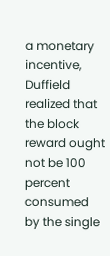a monetary incentive, Duffield realized that the block reward ought not be 100 percent consumed by the single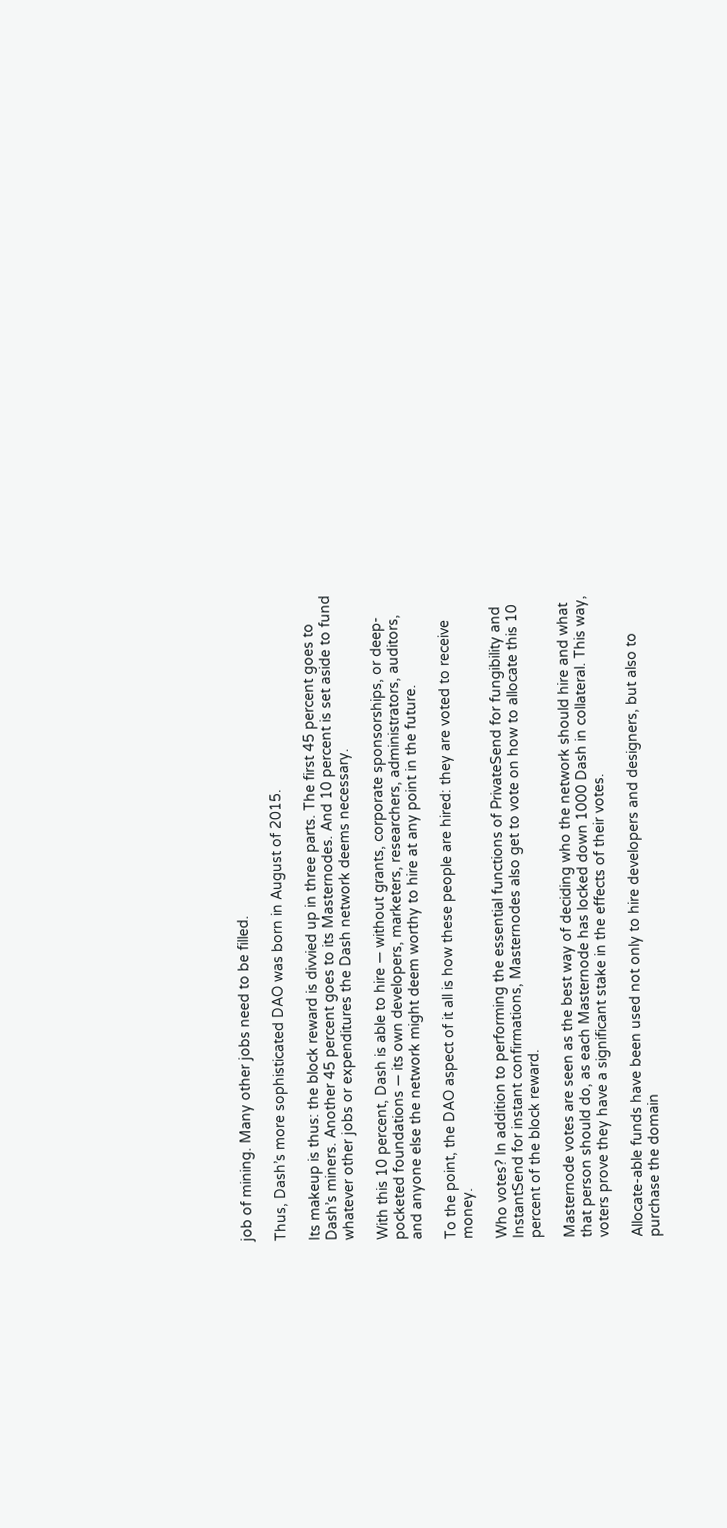job of mining. Many other jobs need to be filled.

Thus, Dash’s more sophisticated DAO was born in August of 2015.

Its makeup is thus: the block reward is divvied up in three parts. The first 45 percent goes to Dash’s miners. Another 45 percent goes to its Masternodes. And 10 percent is set aside to fund whatever other jobs or expenditures the Dash network deems necessary.

With this 10 percent, Dash is able to hire — without grants, corporate sponsorships, or deep-pocketed foundations — its own developers, marketers, researchers, administrators, auditors, and anyone else the network might deem worthy to hire at any point in the future.

To the point, the DAO aspect of it all is how these people are hired: they are voted to receive money.

Who votes? In addition to performing the essential functions of PrivateSend for fungibility and InstantSend for instant confirmations, Masternodes also get to vote on how to allocate this 10 percent of the block reward.

Masternode votes are seen as the best way of deciding who the network should hire and what that person should do, as each Masternode has locked down 1000 Dash in collateral. This way, voters prove they have a significant stake in the effects of their votes.

Allocate-able funds have been used not only to hire developers and designers, but also to purchase the domain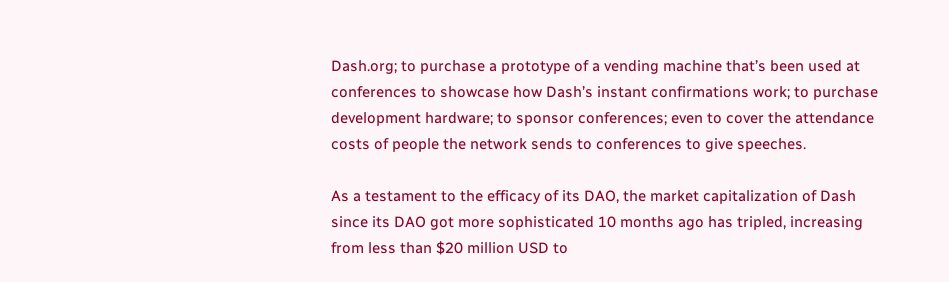Dash.org; to purchase a prototype of a vending machine that’s been used at conferences to showcase how Dash’s instant confirmations work; to purchase development hardware; to sponsor conferences; even to cover the attendance costs of people the network sends to conferences to give speeches.

As a testament to the efficacy of its DAO, the market capitalization of Dash since its DAO got more sophisticated 10 months ago has tripled, increasing from less than $20 million USD to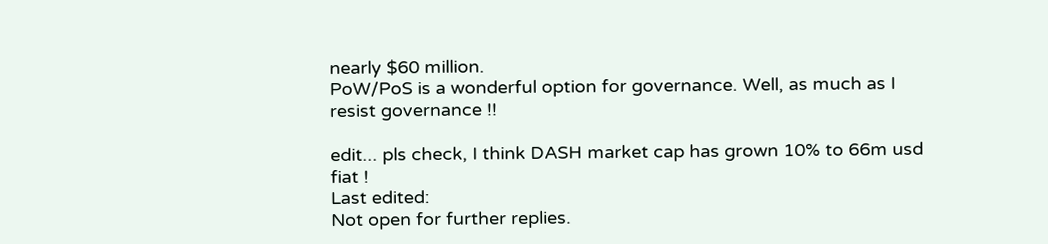nearly $60 million.
PoW/PoS is a wonderful option for governance. Well, as much as I resist governance !!

edit... pls check, I think DASH market cap has grown 10% to 66m usd fiat !
Last edited:
Not open for further replies.